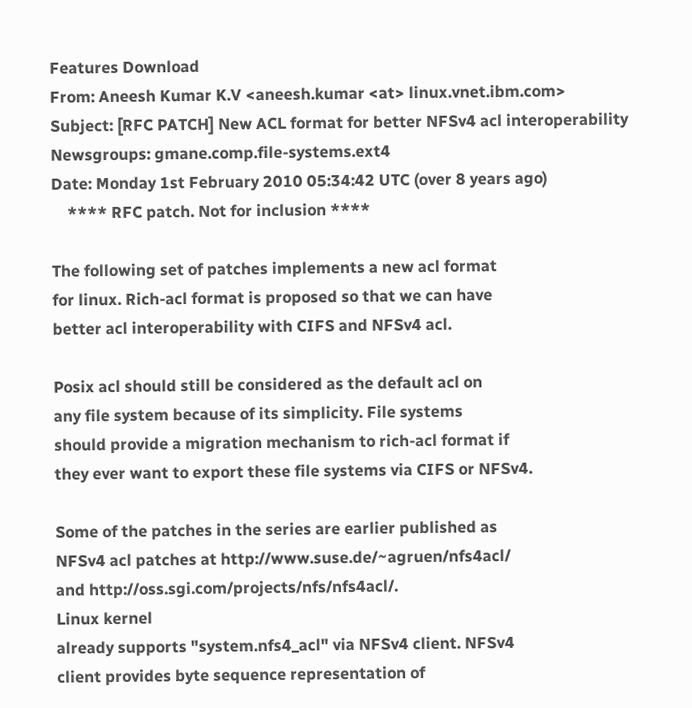Features Download
From: Aneesh Kumar K.V <aneesh.kumar <at> linux.vnet.ibm.com>
Subject: [RFC PATCH] New ACL format for better NFSv4 acl interoperability
Newsgroups: gmane.comp.file-systems.ext4
Date: Monday 1st February 2010 05:34:42 UTC (over 8 years ago)
    **** RFC patch. Not for inclusion ****

The following set of patches implements a new acl format
for linux. Rich-acl format is proposed so that we can have
better acl interoperability with CIFS and NFSv4 acl.

Posix acl should still be considered as the default acl on
any file system because of its simplicity. File systems
should provide a migration mechanism to rich-acl format if
they ever want to export these file systems via CIFS or NFSv4.

Some of the patches in the series are earlier published as
NFSv4 acl patches at http://www.suse.de/~agruen/nfs4acl/
and http://oss.sgi.com/projects/nfs/nfs4acl/.
Linux kernel
already supports "system.nfs4_acl" via NFSv4 client. NFSv4
client provides byte sequence representation of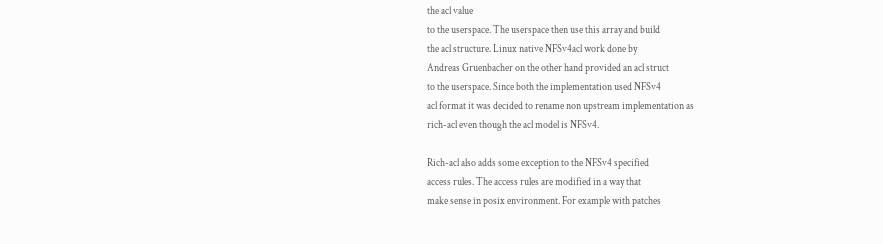the acl value
to the userspace. The userspace then use this array and build
the acl structure. Linux native NFSv4acl work done by
Andreas Gruenbacher on the other hand provided an acl struct
to the userspace. Since both the implementation used NFSv4
acl format it was decided to rename non upstream implementation as
rich-acl even though the acl model is NFSv4.

Rich-acl also adds some exception to the NFSv4 specified
access rules. The access rules are modified in a way that
make sense in posix environment. For example with patches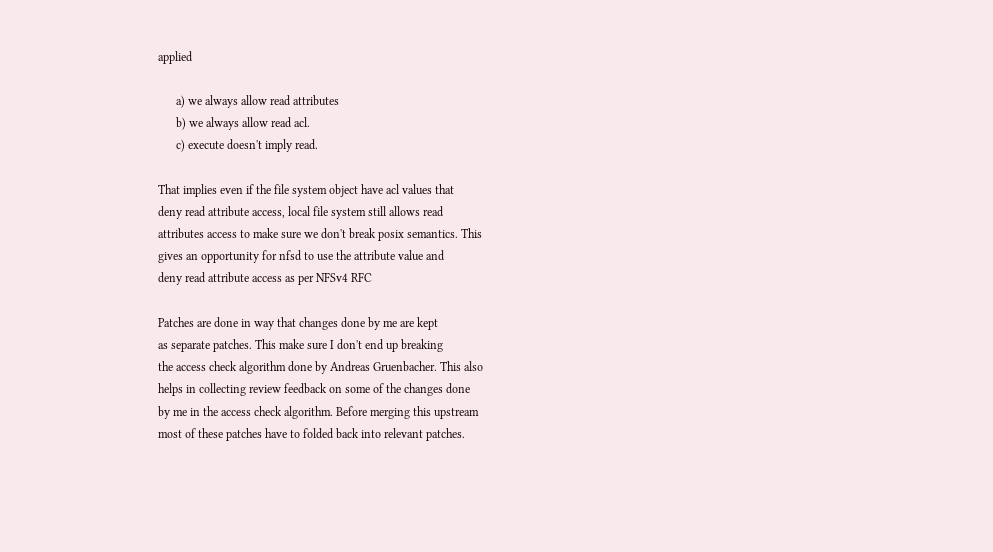applied

      a) we always allow read attributes
      b) we always allow read acl.
      c) execute doesn't imply read.

That implies even if the file system object have acl values that
deny read attribute access, local file system still allows read
attributes access to make sure we don't break posix semantics. This
gives an opportunity for nfsd to use the attribute value and
deny read attribute access as per NFSv4 RFC

Patches are done in way that changes done by me are kept
as separate patches. This make sure I don't end up breaking
the access check algorithm done by Andreas Gruenbacher. This also
helps in collecting review feedback on some of the changes done
by me in the access check algorithm. Before merging this upstream
most of these patches have to folded back into relevant patches.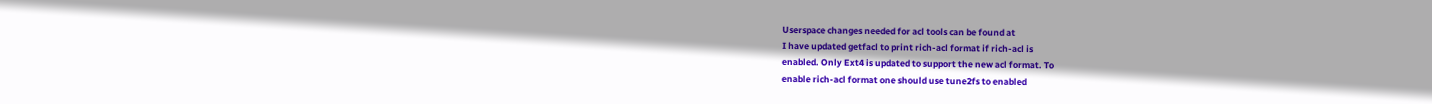Userspace changes needed for acl tools can be found at
I have updated getfacl to print rich-acl format if rich-acl is
enabled. Only Ext4 is updated to support the new acl format. To
enable rich-acl format one should use tune2fs to enabled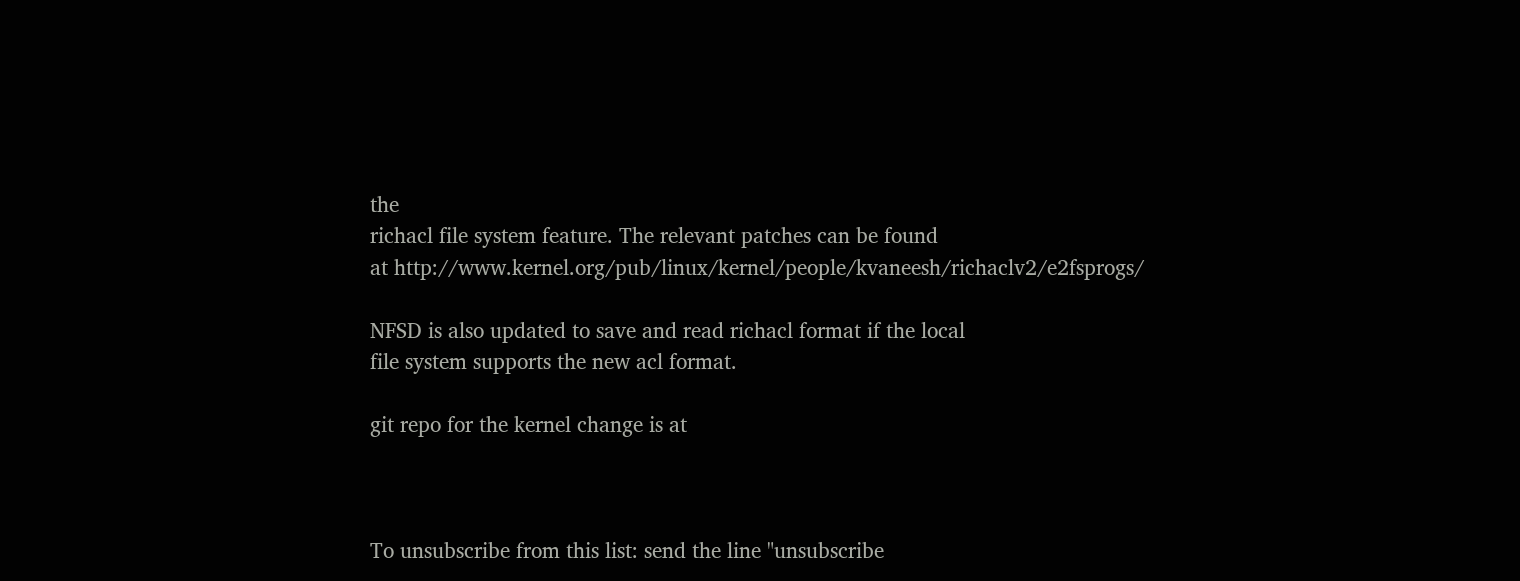the
richacl file system feature. The relevant patches can be found
at http://www.kernel.org/pub/linux/kernel/people/kvaneesh/richaclv2/e2fsprogs/

NFSD is also updated to save and read richacl format if the local
file system supports the new acl format.

git repo for the kernel change is at



To unsubscribe from this list: send the line "unsubscribe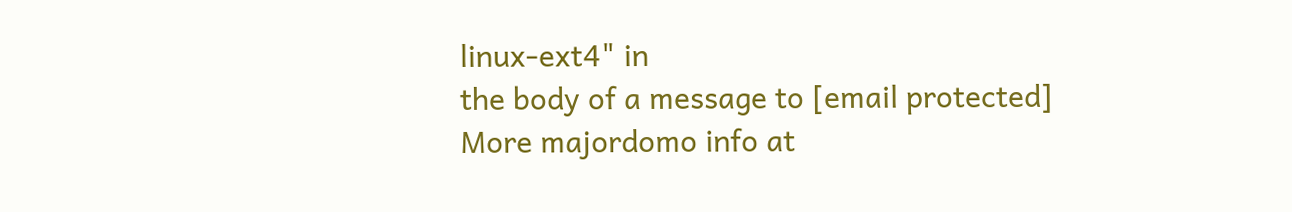linux-ext4" in
the body of a message to [email protected]
More majordomo info at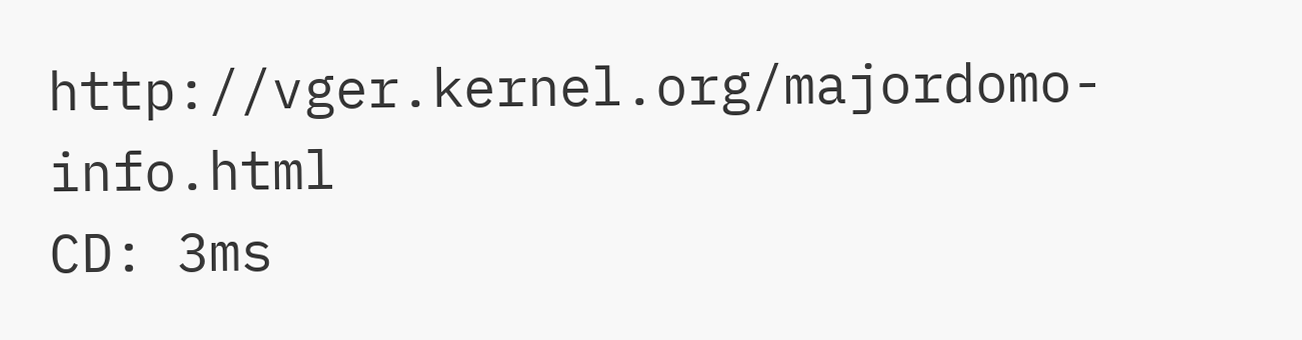http://vger.kernel.org/majordomo-info.html
CD: 3ms